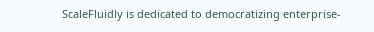ScaleFluidly is dedicated to democratizing enterprise-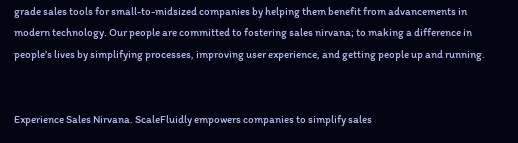grade sales tools for small-to-midsized companies by helping them benefit from advancements in modern technology. Our people are committed to fostering sales nirvana; to making a difference in people’s lives by simplifying processes, improving user experience, and getting people up and running.


Experience Sales Nirvana. ScaleFluidly empowers companies to simplify sales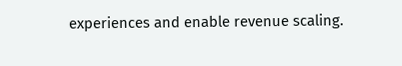experiences and enable revenue scaling.